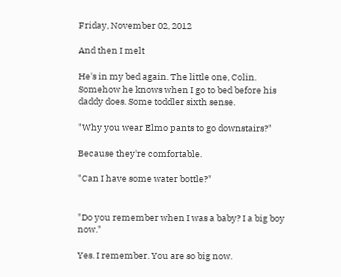Friday, November 02, 2012

And then I melt

He's in my bed again. The little one, Colin. Somehow he knows when I go to bed before his daddy does. Some toddler sixth sense.

"Why you wear Elmo pants to go downstairs?"

Because they're comfortable.

"Can I have some water bottle?"


"Do you remember when I was a baby? I a big boy now."

Yes. I remember. You are so big now.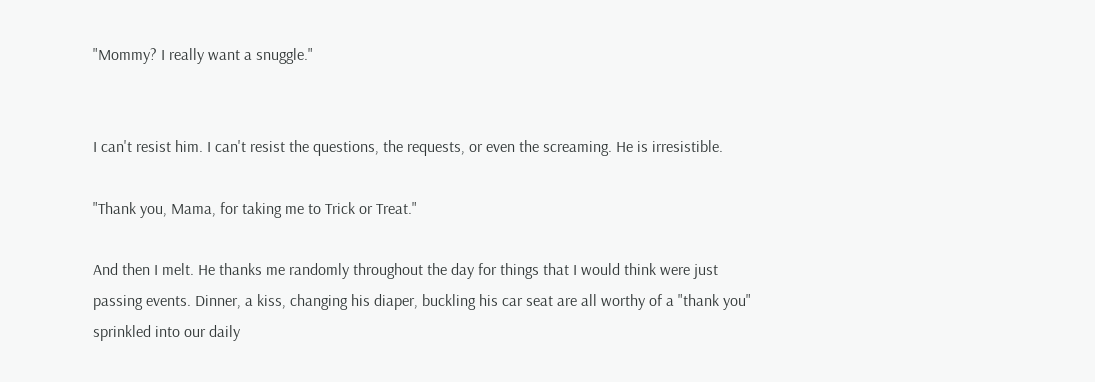"Mommy? I really want a snuggle."


I can't resist him. I can't resist the questions, the requests, or even the screaming. He is irresistible.

"Thank you, Mama, for taking me to Trick or Treat."

And then I melt. He thanks me randomly throughout the day for things that I would think were just passing events. Dinner, a kiss, changing his diaper, buckling his car seat are all worthy of a "thank you"  sprinkled into our daily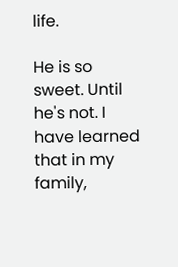life.

He is so sweet. Until he's not. I have learned that in my family,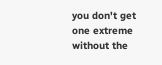you don't get one extreme without the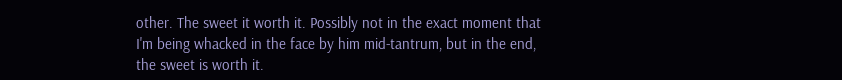other. The sweet it worth it. Possibly not in the exact moment that I'm being whacked in the face by him mid-tantrum, but in the end, the sweet is worth it.